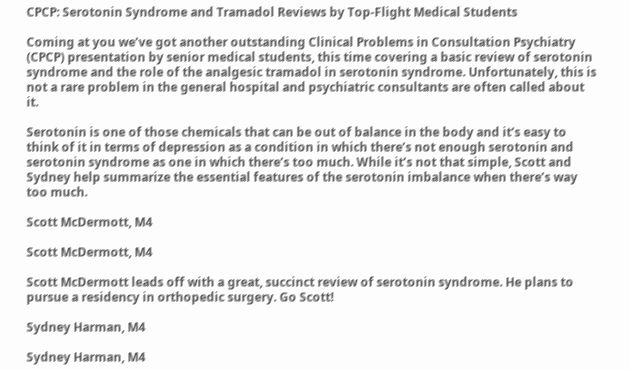CPCP: Serotonin Syndrome and Tramadol Reviews by Top-Flight Medical Students

Coming at you we’ve got another outstanding Clinical Problems in Consultation Psychiatry (CPCP) presentation by senior medical students, this time covering a basic review of serotonin syndrome and the role of the analgesic tramadol in serotonin syndrome. Unfortunately, this is not a rare problem in the general hospital and psychiatric consultants are often called about it.

Serotonin is one of those chemicals that can be out of balance in the body and it’s easy to think of it in terms of depression as a condition in which there’s not enough serotonin and serotonin syndrome as one in which there’s too much. While it’s not that simple, Scott and Sydney help summarize the essential features of the serotonin imbalance when there’s way too much.

Scott McDermott, M4

Scott McDermott, M4

Scott McDermott leads off with a great, succinct review of serotonin syndrome. He plans to pursue a residency in orthopedic surgery. Go Scott!

Sydney Harman, M4

Sydney Harman, M4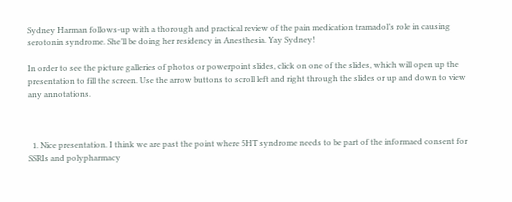Sydney Harman follows-up with a thorough and practical review of the pain medication tramadol’s role in causing serotonin syndrome. She’ll be doing her residency in Anesthesia. Yay Sydney!

In order to see the picture galleries of photos or powerpoint slides, click on one of the slides, which will open up the presentation to fill the screen. Use the arrow buttons to scroll left and right through the slides or up and down to view any annotations.



  1. Nice presentation. I think we are past the point where 5HT syndrome needs to be part of the informaed consent for SSRIs and polypharmacy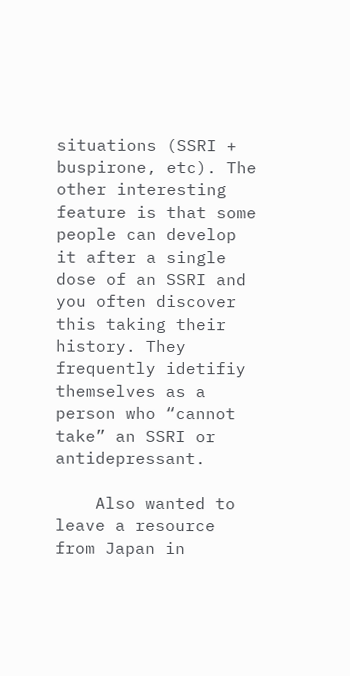situations (SSRI + buspirone, etc). The other interesting feature is that some people can develop it after a single dose of an SSRI and you often discover this taking their history. They frequently idetifiy themselves as a person who “cannot take” an SSRI or antidepressant.

    Also wanted to leave a resource from Japan in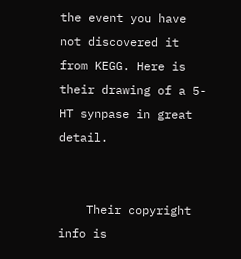the event you have not discovered it from KEGG. Here is their drawing of a 5-HT synpase in great detail.


    Their copyright info is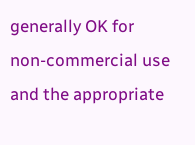generally OK for non-commercial use and the appropriate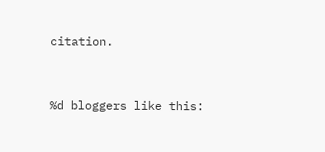citation.


%d bloggers like this: